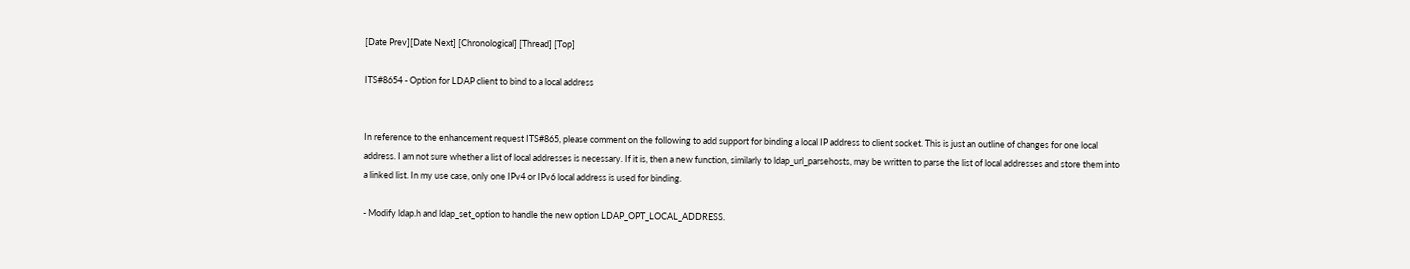[Date Prev][Date Next] [Chronological] [Thread] [Top]

ITS#8654 - Option for LDAP client to bind to a local address


In reference to the enhancement request ITS#865, please comment on the following to add support for binding a local IP address to client socket. This is just an outline of changes for one local address. I am not sure whether a list of local addresses is necessary. If it is, then a new function, similarly to ldap_url_parsehosts, may be written to parse the list of local addresses and store them into a linked list. In my use case, only one IPv4 or IPv6 local address is used for binding.

- Modify ldap.h and ldap_set_option to handle the new option LDAP_OPT_LOCAL_ADDRESS.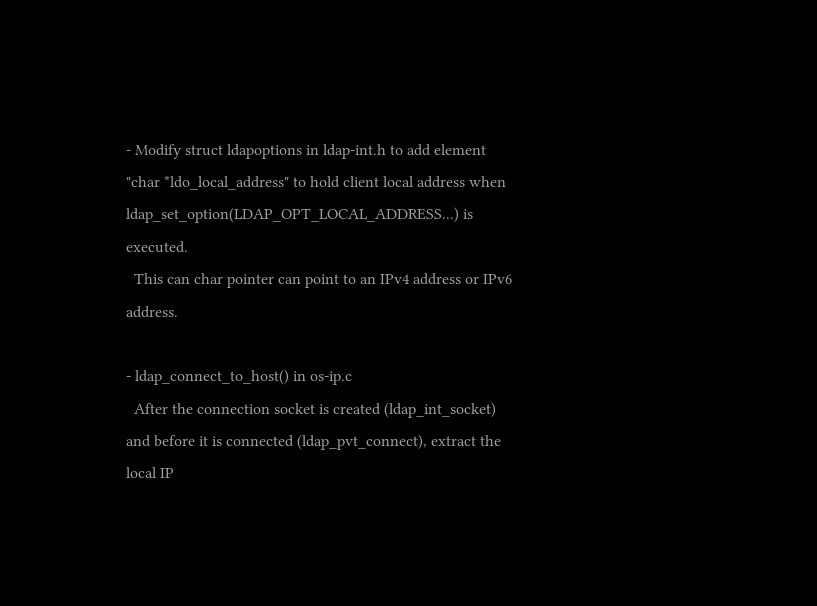- Modify struct ldapoptions in ldap-int.h to add element "char *ldo_local_address" to hold client local address when ldap_set_option(LDAP_OPT_LOCAL_ADDRESS...) is executed.
  This can char pointer can point to an IPv4 address or IPv6 address.

- ldap_connect_to_host() in os-ip.c
  After the connection socket is created (ldap_int_socket) and before it is connected (ldap_pvt_connect), extract the local IP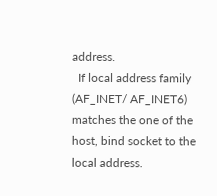address.
  If local address family (AF_INET/ AF_INET6) matches the one of the host, bind socket to the local address.